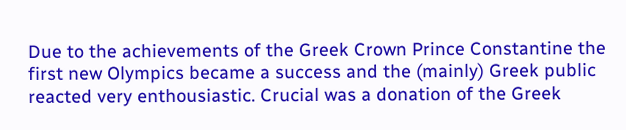Due to the achievements of the Greek Crown Prince Constantine the first new Olympics became a success and the (mainly) Greek public reacted very enthousiastic. Crucial was a donation of the Greek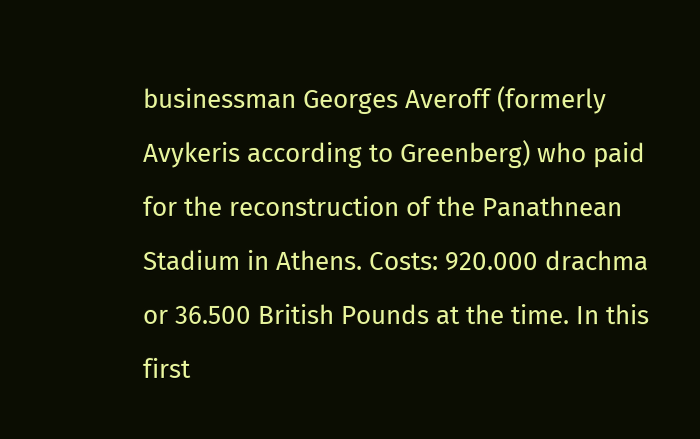businessman Georges Averoff (formerly Avykeris according to Greenberg) who paid for the reconstruction of the Panathnean Stadium in Athens. Costs: 920.000 drachma or 36.500 British Pounds at the time. In this first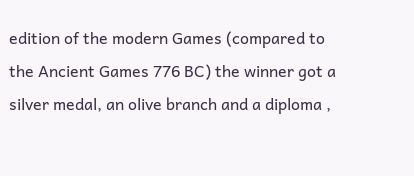edition of the modern Games (compared to the Ancient Games 776 BC) the winner got a silver medal, an olive branch and a diploma ,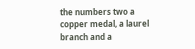the numbers two a copper medal, a laurel branch and a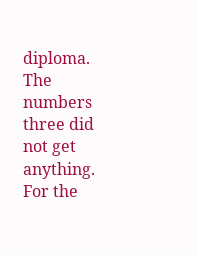diploma. The numbers three did not get anything. For the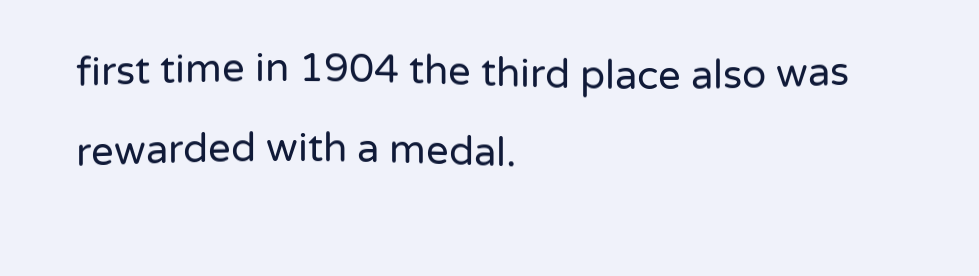first time in 1904 the third place also was rewarded with a medal.